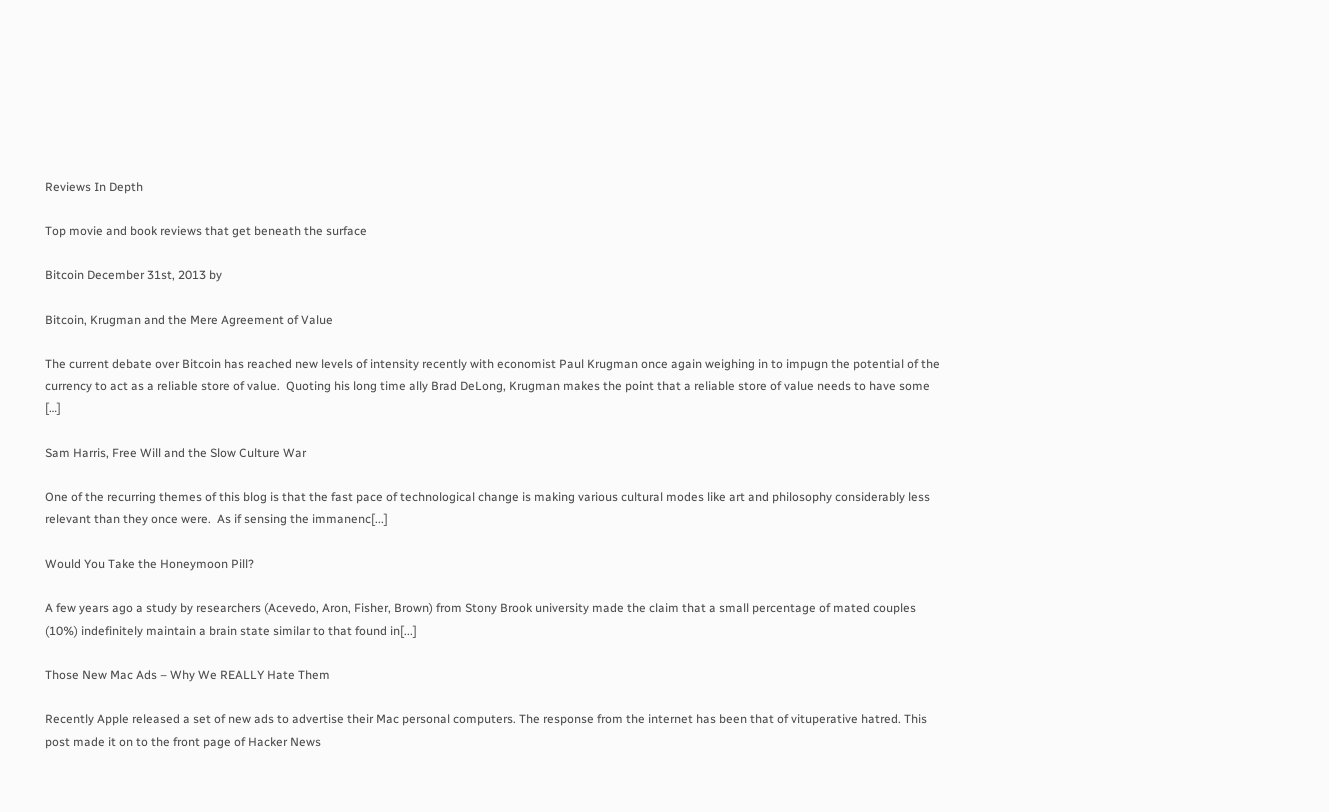Reviews In Depth

Top movie and book reviews that get beneath the surface

Bitcoin December 31st, 2013 by

Bitcoin, Krugman and the Mere Agreement of Value

The current debate over Bitcoin has reached new levels of intensity recently with economist Paul Krugman once again weighing in to impugn the potential of the currency to act as a reliable store of value.  Quoting his long time ally Brad DeLong, Krugman makes the point that a reliable store of value needs to have some […]

Sam Harris, Free Will and the Slow Culture War

One of the recurring themes of this blog is that the fast pace of technological change is making various cultural modes like art and philosophy considerably less relevant than they once were.  As if sensing the immanenc[...]

Would You Take the Honeymoon Pill?

A few years ago a study by researchers (Acevedo, Aron, Fisher, Brown) from Stony Brook university made the claim that a small percentage of mated couples (10%) indefinitely maintain a brain state similar to that found in[...]

Those New Mac Ads – Why We REALLY Hate Them

Recently Apple released a set of new ads to advertise their Mac personal computers. The response from the internet has been that of vituperative hatred. This post made it on to the front page of Hacker News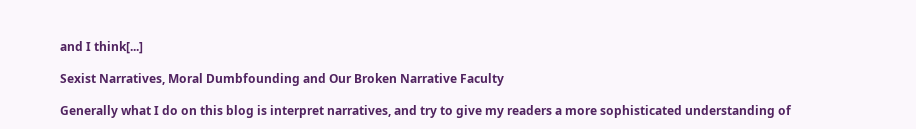and I think[...]

Sexist Narratives, Moral Dumbfounding and Our Broken Narrative Faculty

Generally what I do on this blog is interpret narratives, and try to give my readers a more sophisticated understanding of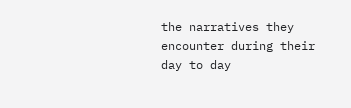the narratives they encounter during their day to day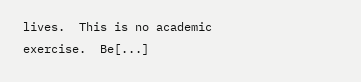lives.  This is no academic exercise.  Be[...]